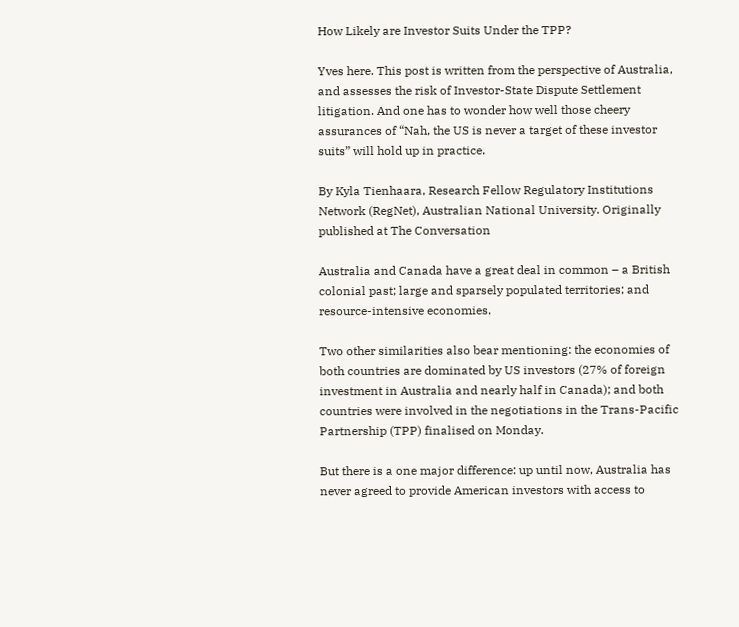How Likely are Investor Suits Under the TPP?

Yves here. This post is written from the perspective of Australia, and assesses the risk of Investor-State Dispute Settlement litigation. And one has to wonder how well those cheery assurances of “Nah, the US is never a target of these investor suits” will hold up in practice.

By Kyla Tienhaara, Research Fellow Regulatory Institutions Network (RegNet), Australian National University. Originally published at The Conversation

Australia and Canada have a great deal in common – a British colonial past; large and sparsely populated territories; and resource-intensive economies.

Two other similarities also bear mentioning: the economies of both countries are dominated by US investors (27% of foreign investment in Australia and nearly half in Canada); and both countries were involved in the negotiations in the Trans-Pacific Partnership (TPP) finalised on Monday.

But there is a one major difference: up until now, Australia has never agreed to provide American investors with access to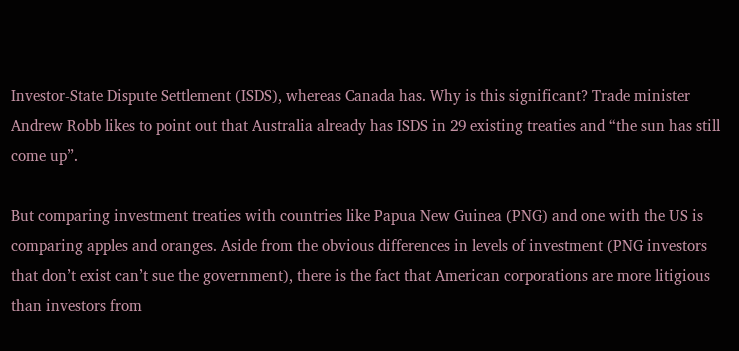Investor-State Dispute Settlement (ISDS), whereas Canada has. Why is this significant? Trade minister Andrew Robb likes to point out that Australia already has ISDS in 29 existing treaties and “the sun has still come up”.

But comparing investment treaties with countries like Papua New Guinea (PNG) and one with the US is comparing apples and oranges. Aside from the obvious differences in levels of investment (PNG investors that don’t exist can’t sue the government), there is the fact that American corporations are more litigious than investors from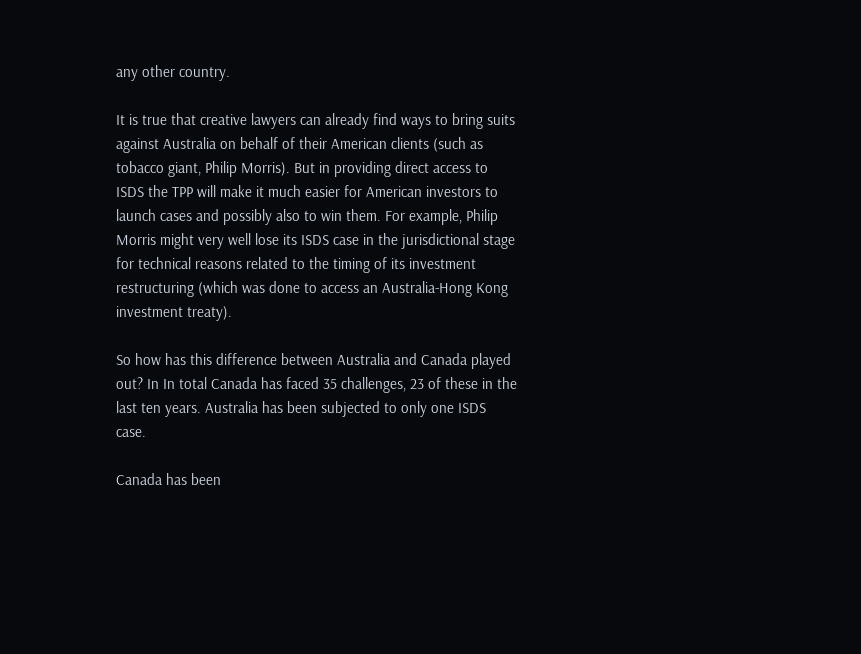any other country.

It is true that creative lawyers can already find ways to bring suits against Australia on behalf of their American clients (such as tobacco giant, Philip Morris). But in providing direct access to ISDS the TPP will make it much easier for American investors to launch cases and possibly also to win them. For example, Philip Morris might very well lose its ISDS case in the jurisdictional stage for technical reasons related to the timing of its investment restructuring (which was done to access an Australia-Hong Kong investment treaty).

So how has this difference between Australia and Canada played out? In In total Canada has faced 35 challenges, 23 of these in the last ten years. Australia has been subjected to only one ISDS case.

Canada has been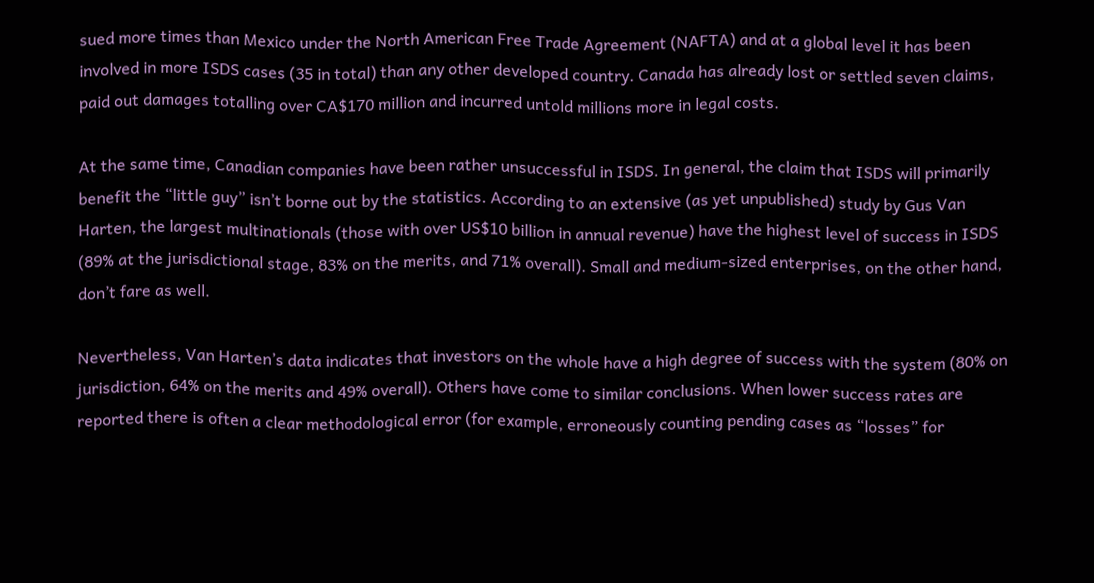sued more times than Mexico under the North American Free Trade Agreement (NAFTA) and at a global level it has been involved in more ISDS cases (35 in total) than any other developed country. Canada has already lost or settled seven claims, paid out damages totalling over CA$170 million and incurred untold millions more in legal costs.

At the same time, Canadian companies have been rather unsuccessful in ISDS. In general, the claim that ISDS will primarily benefit the “little guy” isn’t borne out by the statistics. According to an extensive (as yet unpublished) study by Gus Van Harten, the largest multinationals (those with over US$10 billion in annual revenue) have the highest level of success in ISDS (89% at the jurisdictional stage, 83% on the merits, and 71% overall). Small and medium-sized enterprises, on the other hand, don’t fare as well.

Nevertheless, Van Harten’s data indicates that investors on the whole have a high degree of success with the system (80% on jurisdiction, 64% on the merits and 49% overall). Others have come to similar conclusions. When lower success rates are reported there is often a clear methodological error (for example, erroneously counting pending cases as “losses” for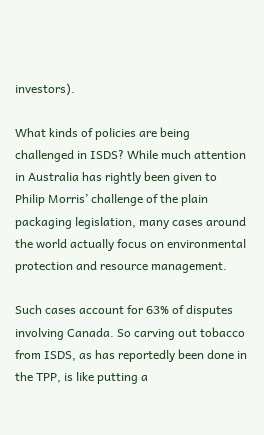investors).

What kinds of policies are being challenged in ISDS? While much attention in Australia has rightly been given to Philip Morris’ challenge of the plain packaging legislation, many cases around the world actually focus on environmental protection and resource management.

Such cases account for 63% of disputes involving Canada. So carving out tobacco from ISDS, as has reportedly been done in the TPP, is like putting a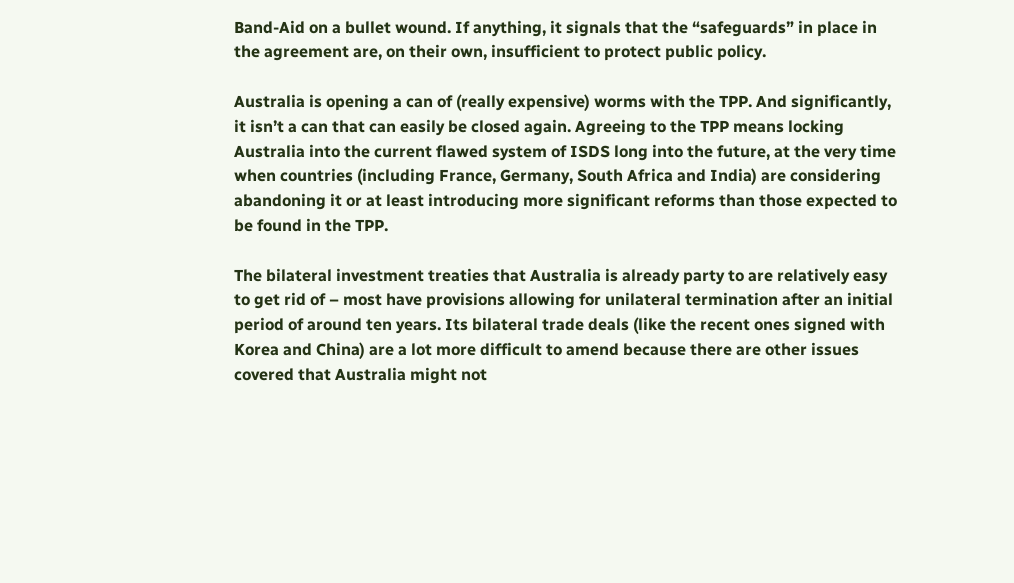Band-Aid on a bullet wound. If anything, it signals that the “safeguards” in place in the agreement are, on their own, insufficient to protect public policy.

Australia is opening a can of (really expensive) worms with the TPP. And significantly, it isn’t a can that can easily be closed again. Agreeing to the TPP means locking Australia into the current flawed system of ISDS long into the future, at the very time when countries (including France, Germany, South Africa and India) are considering abandoning it or at least introducing more significant reforms than those expected to be found in the TPP.

The bilateral investment treaties that Australia is already party to are relatively easy to get rid of – most have provisions allowing for unilateral termination after an initial period of around ten years. Its bilateral trade deals (like the recent ones signed with Korea and China) are a lot more difficult to amend because there are other issues covered that Australia might not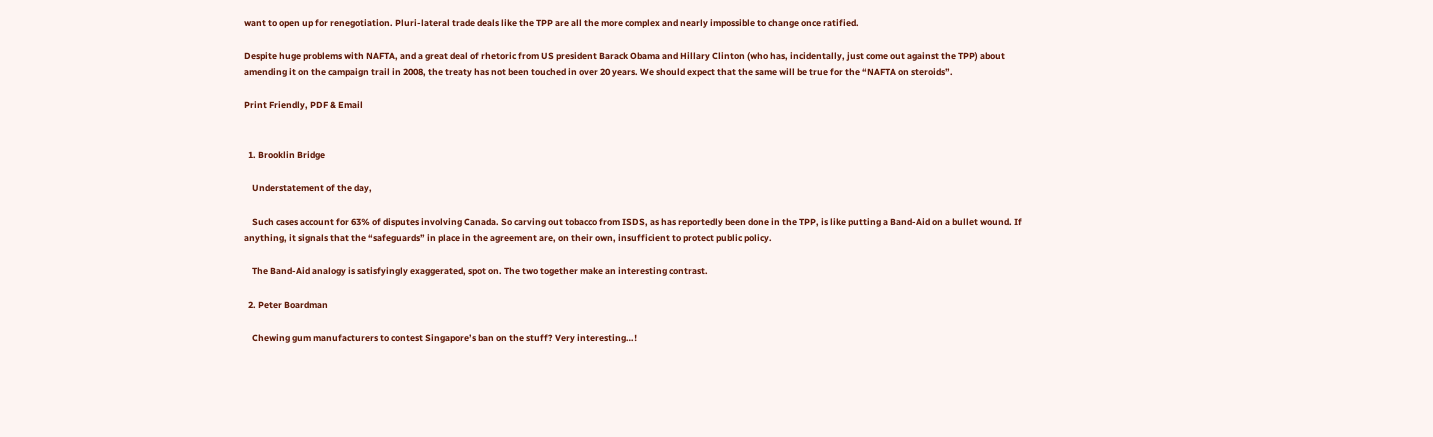want to open up for renegotiation. Pluri-lateral trade deals like the TPP are all the more complex and nearly impossible to change once ratified.

Despite huge problems with NAFTA, and a great deal of rhetoric from US president Barack Obama and Hillary Clinton (who has, incidentally, just come out against the TPP) about amending it on the campaign trail in 2008, the treaty has not been touched in over 20 years. We should expect that the same will be true for the “NAFTA on steroids”.

Print Friendly, PDF & Email


  1. Brooklin Bridge

    Understatement of the day,

    Such cases account for 63% of disputes involving Canada. So carving out tobacco from ISDS, as has reportedly been done in the TPP, is like putting a Band-Aid on a bullet wound. If anything, it signals that the “safeguards” in place in the agreement are, on their own, insufficient to protect public policy.

    The Band-Aid analogy is satisfyingly exaggerated, spot on. The two together make an interesting contrast.

  2. Peter Boardman

    Chewing gum manufacturers to contest Singapore’s ban on the stuff? Very interesting…!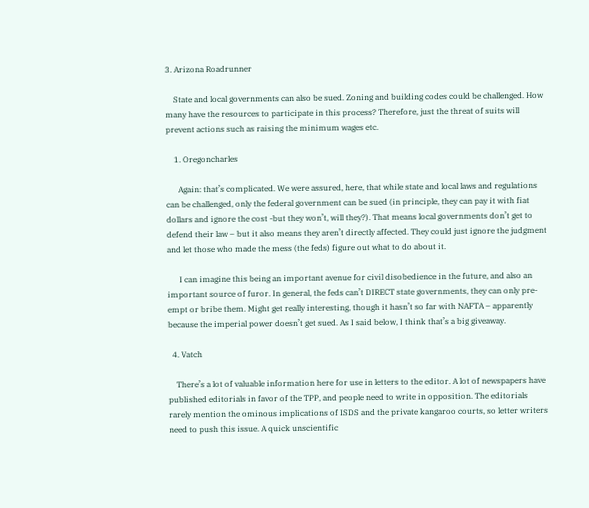3. Arizona Roadrunner

    State and local governments can also be sued. Zoning and building codes could be challenged. How many have the resources to participate in this process? Therefore, just the threat of suits will prevent actions such as raising the minimum wages etc.

    1. Oregoncharles

      Again: that’s complicated. We were assured, here, that while state and local laws and regulations can be challenged, only the federal government can be sued (in principle, they can pay it with fiat dollars and ignore the cost -but they won’t, will they?). That means local governments don’t get to defend their law – but it also means they aren’t directly affected. They could just ignore the judgment and let those who made the mess (the feds) figure out what to do about it.

      I can imagine this being an important avenue for civil disobedience in the future, and also an important source of furor. In general, the feds can’t DIRECT state governments, they can only pre-empt or bribe them. Might get really interesting, though it hasn’t so far with NAFTA – apparently because the imperial power doesn’t get sued. As I said below, I think that’s a big giveaway.

  4. Vatch

    There’s a lot of valuable information here for use in letters to the editor. A lot of newspapers have published editorials in favor of the TPP, and people need to write in opposition. The editorials rarely mention the ominous implications of ISDS and the private kangaroo courts, so letter writers need to push this issue. A quick unscientific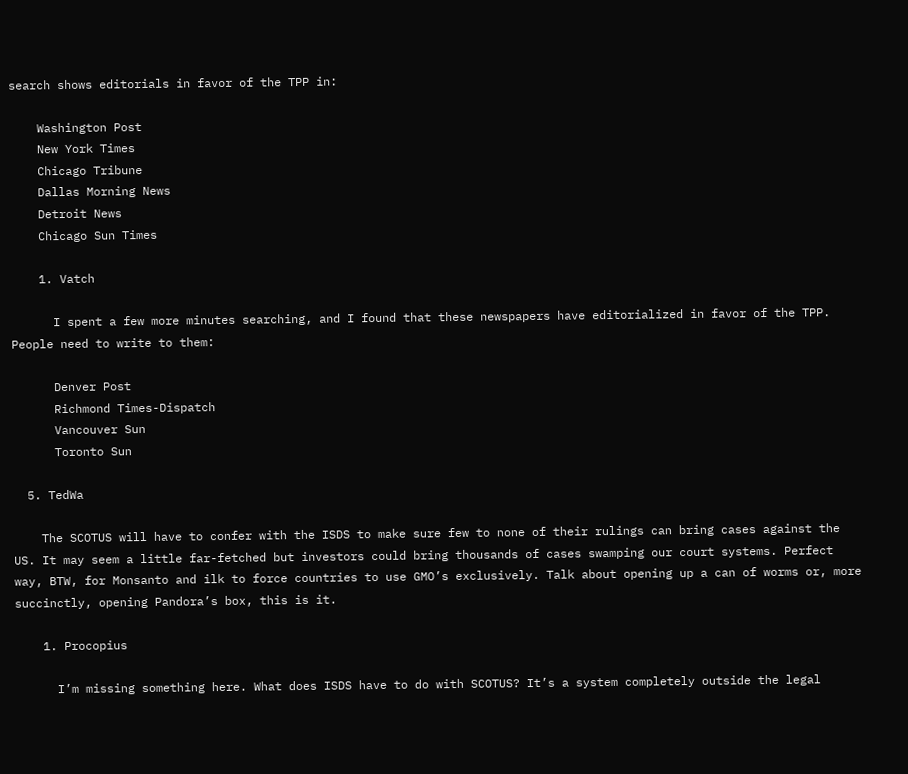search shows editorials in favor of the TPP in:

    Washington Post
    New York Times
    Chicago Tribune
    Dallas Morning News
    Detroit News
    Chicago Sun Times

    1. Vatch

      I spent a few more minutes searching, and I found that these newspapers have editorialized in favor of the TPP. People need to write to them:

      Denver Post
      Richmond Times-Dispatch
      Vancouver Sun
      Toronto Sun

  5. TedWa

    The SCOTUS will have to confer with the ISDS to make sure few to none of their rulings can bring cases against the US. It may seem a little far-fetched but investors could bring thousands of cases swamping our court systems. Perfect way, BTW, for Monsanto and ilk to force countries to use GMO’s exclusively. Talk about opening up a can of worms or, more succinctly, opening Pandora’s box, this is it.

    1. Procopius

      I’m missing something here. What does ISDS have to do with SCOTUS? It’s a system completely outside the legal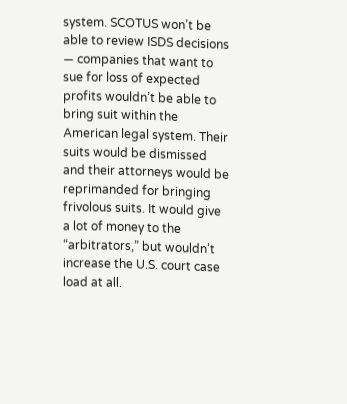system. SCOTUS won’t be able to review ISDS decisions — companies that want to sue for loss of expected profits wouldn’t be able to bring suit within the American legal system. Their suits would be dismissed and their attorneys would be reprimanded for bringing frivolous suits. It would give a lot of money to the “arbitrators,” but wouldn’t increase the U.S. court case load at all.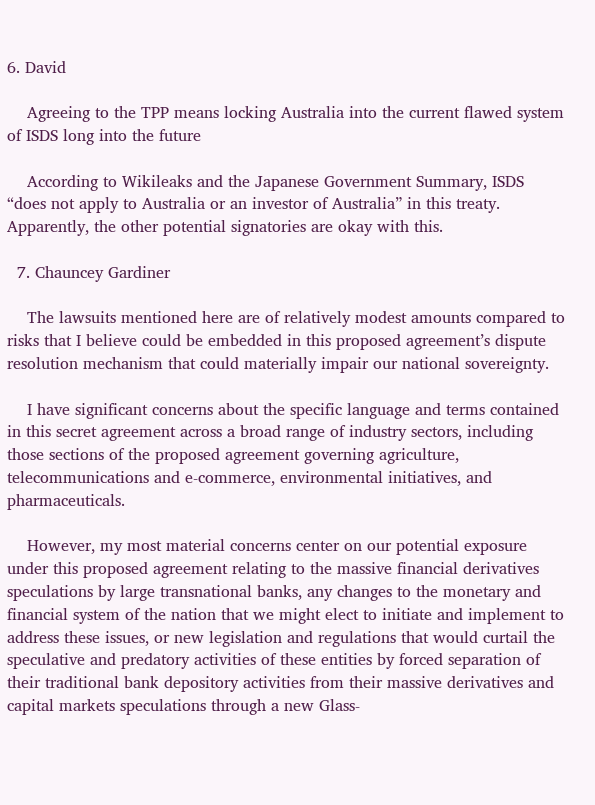6. David

    Agreeing to the TPP means locking Australia into the current flawed system of ISDS long into the future

    According to Wikileaks and the Japanese Government Summary, ISDS “does not apply to Australia or an investor of Australia” in this treaty. Apparently, the other potential signatories are okay with this.

  7. Chauncey Gardiner

    The lawsuits mentioned here are of relatively modest amounts compared to risks that I believe could be embedded in this proposed agreement’s dispute resolution mechanism that could materially impair our national sovereignty.

    I have significant concerns about the specific language and terms contained in this secret agreement across a broad range of industry sectors, including those sections of the proposed agreement governing agriculture, telecommunications and e-commerce, environmental initiatives, and pharmaceuticals.

    However, my most material concerns center on our potential exposure under this proposed agreement relating to the massive financial derivatives speculations by large transnational banks, any changes to the monetary and financial system of the nation that we might elect to initiate and implement to address these issues, or new legislation and regulations that would curtail the speculative and predatory activities of these entities by forced separation of their traditional bank depository activities from their massive derivatives and capital markets speculations through a new Glass-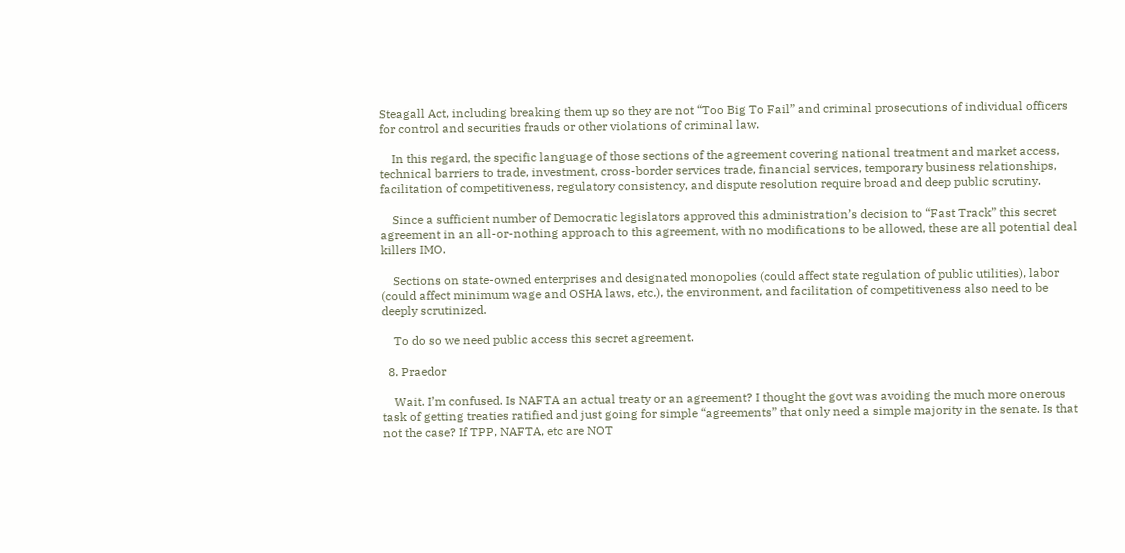Steagall Act, including breaking them up so they are not “Too Big To Fail” and criminal prosecutions of individual officers for control and securities frauds or other violations of criminal law.

    In this regard, the specific language of those sections of the agreement covering national treatment and market access, technical barriers to trade, investment, cross-border services trade, financial services, temporary business relationships, facilitation of competitiveness, regulatory consistency, and dispute resolution require broad and deep public scrutiny.

    Since a sufficient number of Democratic legislators approved this administration’s decision to “Fast Track” this secret agreement in an all-or-nothing approach to this agreement, with no modifications to be allowed, these are all potential deal killers IMO.

    Sections on state-owned enterprises and designated monopolies (could affect state regulation of public utilities), labor (could affect minimum wage and OSHA laws, etc.), the environment, and facilitation of competitiveness also need to be deeply scrutinized.

    To do so we need public access this secret agreement.

  8. Praedor

    Wait. I’m confused. Is NAFTA an actual treaty or an agreement? I thought the govt was avoiding the much more onerous task of getting treaties ratified and just going for simple “agreements” that only need a simple majority in the senate. Is that not the case? If TPP, NAFTA, etc are NOT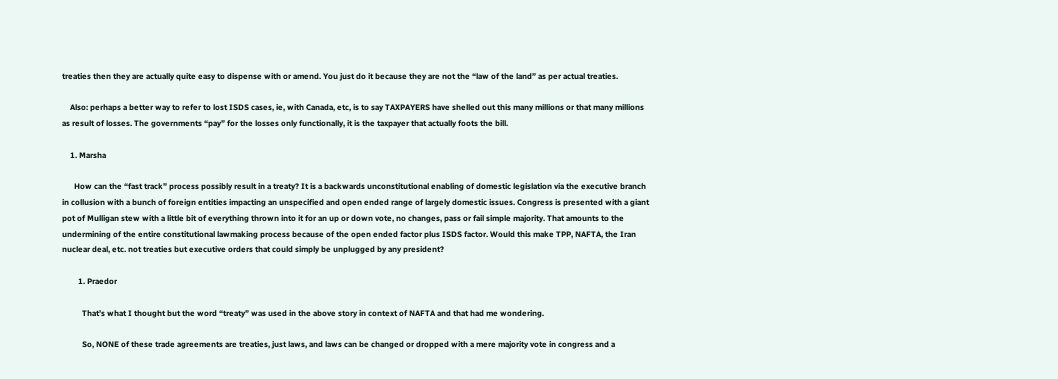treaties then they are actually quite easy to dispense with or amend. You just do it because they are not the “law of the land” as per actual treaties.

    Also: perhaps a better way to refer to lost ISDS cases, ie, with Canada, etc, is to say TAXPAYERS have shelled out this many millions or that many millions as result of losses. The governments “pay” for the losses only functionally, it is the taxpayer that actually foots the bill.

    1. Marsha

      How can the “fast track” process possibly result in a treaty? It is a backwards unconstitutional enabling of domestic legislation via the executive branch in collusion with a bunch of foreign entities impacting an unspecified and open ended range of largely domestic issues. Congress is presented with a giant pot of Mulligan stew with a little bit of everything thrown into it for an up or down vote, no changes, pass or fail simple majority. That amounts to the undermining of the entire constitutional lawmaking process because of the open ended factor plus ISDS factor. Would this make TPP, NAFTA, the Iran nuclear deal, etc. not treaties but executive orders that could simply be unplugged by any president?

        1. Praedor

          That’s what I thought but the word “treaty” was used in the above story in context of NAFTA and that had me wondering.

          So, NONE of these trade agreements are treaties, just laws, and laws can be changed or dropped with a mere majority vote in congress and a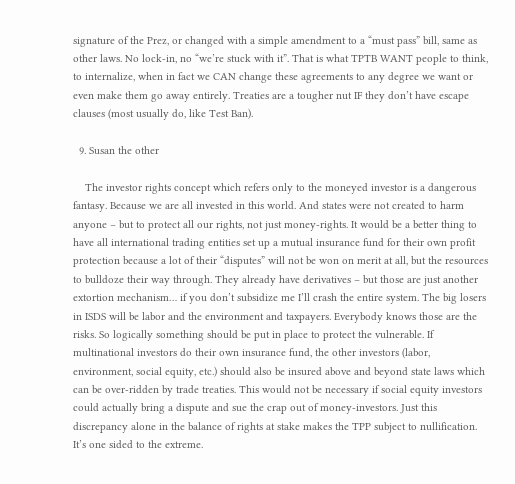signature of the Prez, or changed with a simple amendment to a “must pass” bill, same as other laws. No lock-in, no “we’re stuck with it”. That is what TPTB WANT people to think, to internalize, when in fact we CAN change these agreements to any degree we want or even make them go away entirely. Treaties are a tougher nut IF they don’t have escape clauses (most usually do, like Test Ban).

  9. Susan the other

    The investor rights concept which refers only to the moneyed investor is a dangerous fantasy. Because we are all invested in this world. And states were not created to harm anyone – but to protect all our rights, not just money-rights. It would be a better thing to have all international trading entities set up a mutual insurance fund for their own profit protection because a lot of their “disputes” will not be won on merit at all, but the resources to bulldoze their way through. They already have derivatives – but those are just another extortion mechanism… if you don’t subsidize me I’ll crash the entire system. The big losers in ISDS will be labor and the environment and taxpayers. Everybody knows those are the risks. So logically something should be put in place to protect the vulnerable. If multinational investors do their own insurance fund, the other investors (labor, environment, social equity, etc.) should also be insured above and beyond state laws which can be over-ridden by trade treaties. This would not be necessary if social equity investors could actually bring a dispute and sue the crap out of money-investors. Just this discrepancy alone in the balance of rights at stake makes the TPP subject to nullification. It’s one sided to the extreme.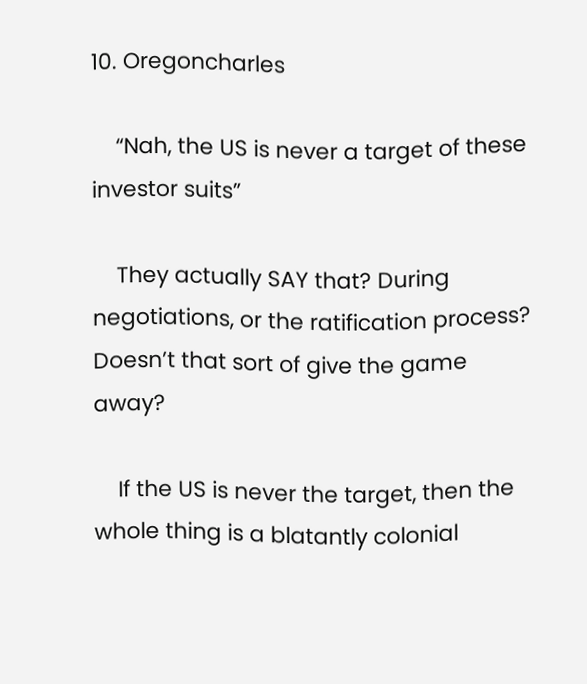10. Oregoncharles

    “Nah, the US is never a target of these investor suits”

    They actually SAY that? During negotiations, or the ratification process? Doesn’t that sort of give the game away?

    If the US is never the target, then the whole thing is a blatantly colonial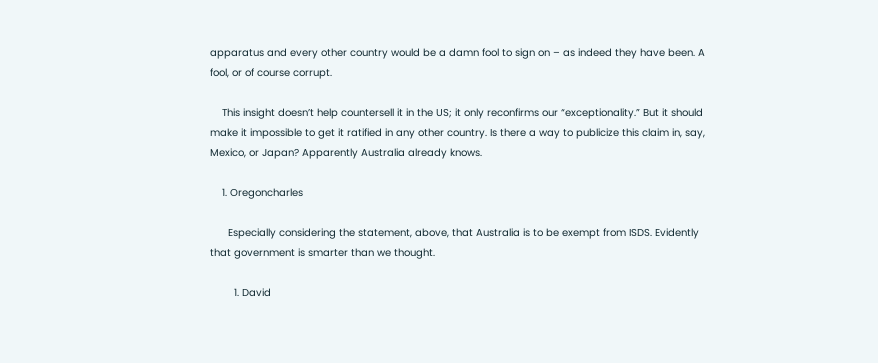apparatus and every other country would be a damn fool to sign on – as indeed they have been. A fool, or of course corrupt.

    This insight doesn’t help countersell it in the US; it only reconfirms our “exceptionality.” But it should make it impossible to get it ratified in any other country. Is there a way to publicize this claim in, say, Mexico, or Japan? Apparently Australia already knows.

    1. Oregoncharles

      Especially considering the statement, above, that Australia is to be exempt from ISDS. Evidently that government is smarter than we thought.

        1. David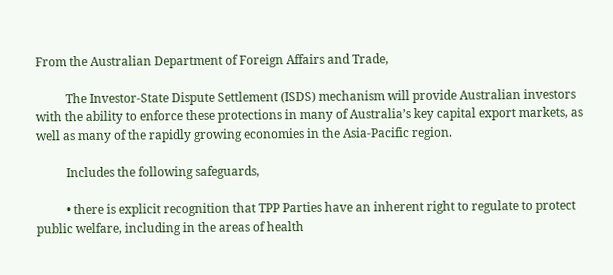From the Australian Department of Foreign Affairs and Trade,

          The Investor-State Dispute Settlement (ISDS) mechanism will provide Australian investors with the ability to enforce these protections in many of Australia’s key capital export markets, as well as many of the rapidly growing economies in the Asia‑Pacific region.

          Includes the following safeguards,

          • there is explicit recognition that TPP Parties have an inherent right to regulate to protect public welfare, including in the areas of health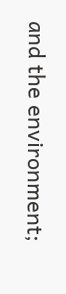and the environment;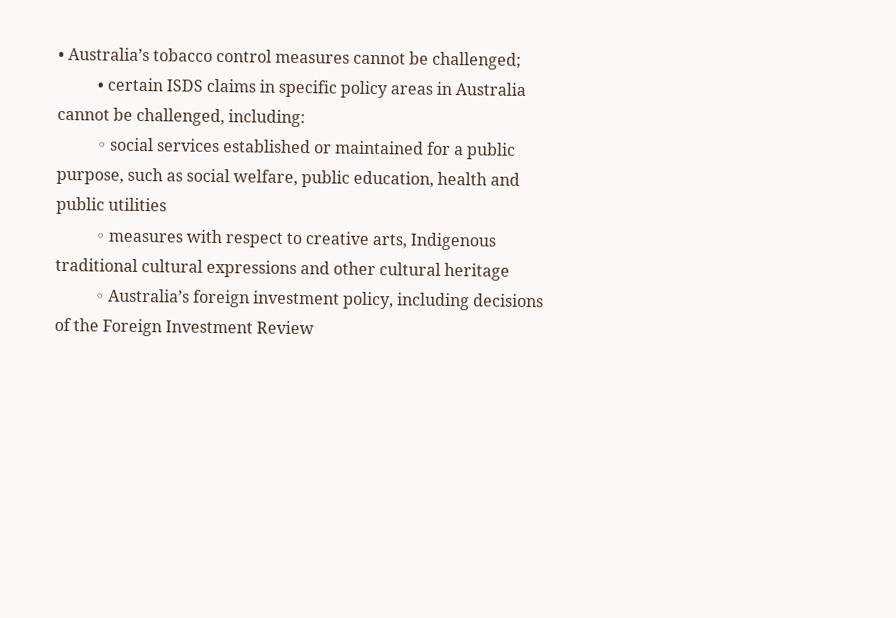• Australia’s tobacco control measures cannot be challenged;
          • certain ISDS claims in specific policy areas in Australia cannot be challenged, including:
          ◦ social services established or maintained for a public purpose, such as social welfare, public education, health and public utilities
          ◦ measures with respect to creative arts, Indigenous traditional cultural expressions and other cultural heritage
          ◦ Australia’s foreign investment policy, including decisions of the Foreign Investment Review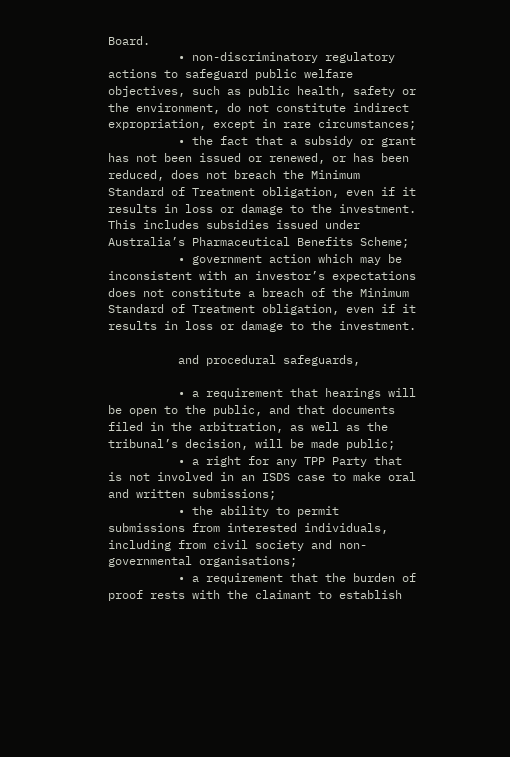Board.
          • non-discriminatory regulatory actions to safeguard public welfare objectives, such as public health, safety or the environment, do not constitute indirect expropriation, except in rare circumstances;
          • the fact that a subsidy or grant has not been issued or renewed, or has been reduced, does not breach the Minimum Standard of Treatment obligation, even if it results in loss or damage to the investment.  This includes subsidies issued under Australia’s Pharmaceutical Benefits Scheme;
          • government action which may be inconsistent with an investor’s expectations does not constitute a breach of the Minimum Standard of Treatment obligation, even if it results in loss or damage to the investment.

          and procedural safeguards,

          • a requirement that hearings will be open to the public, and that documents filed in the arbitration, as well as the tribunal’s decision, will be made public;
          • a right for any TPP Party that is not involved in an ISDS case to make oral and written submissions;
          • the ability to permit submissions from interested individuals, including from civil society and non-governmental organisations;
          • a requirement that the burden of proof rests with the claimant to establish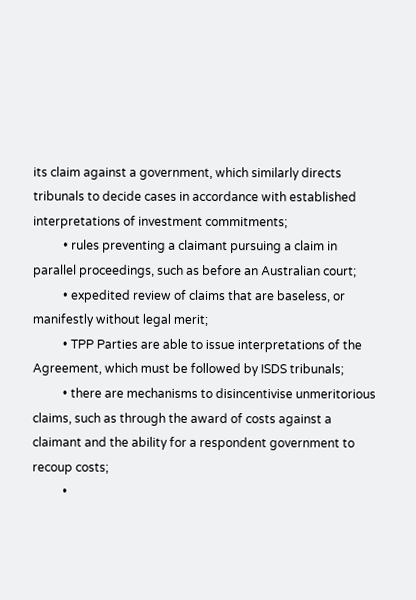its claim against a government, which similarly directs tribunals to decide cases in accordance with established interpretations of investment commitments;
          • rules preventing a claimant pursuing a claim in parallel proceedings, such as before an Australian court;
          • expedited review of claims that are baseless, or manifestly without legal merit;
          • TPP Parties are able to issue interpretations of the Agreement, which must be followed by ISDS tribunals;
          • there are mechanisms to disincentivise unmeritorious claims, such as through the award of costs against a claimant and the ability for a respondent government to recoup costs;
          •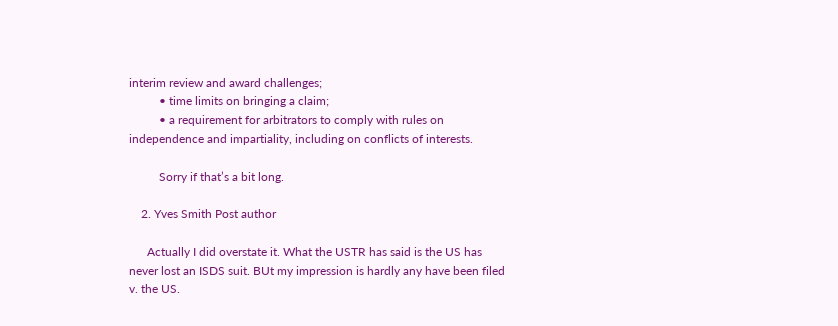interim review and award challenges;
          • time limits on bringing a claim;
          • a requirement for arbitrators to comply with rules on independence and impartiality, including on conflicts of interests.

          Sorry if that’s a bit long.

    2. Yves Smith Post author

      Actually I did overstate it. What the USTR has said is the US has never lost an ISDS suit. BUt my impression is hardly any have been filed v. the US.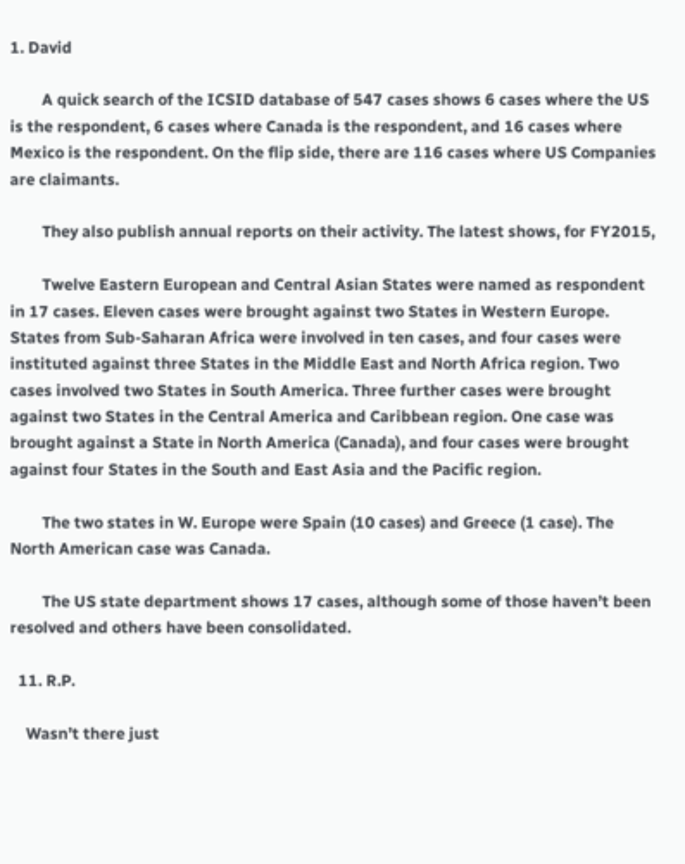1. David

        A quick search of the ICSID database of 547 cases shows 6 cases where the US is the respondent, 6 cases where Canada is the respondent, and 16 cases where Mexico is the respondent. On the flip side, there are 116 cases where US Companies are claimants.

        They also publish annual reports on their activity. The latest shows, for FY2015,

        Twelve Eastern European and Central Asian States were named as respondent in 17 cases. Eleven cases were brought against two States in Western Europe. States from Sub-Saharan Africa were involved in ten cases, and four cases were instituted against three States in the Middle East and North Africa region. Two cases involved two States in South America. Three further cases were brought against two States in the Central America and Caribbean region. One case was brought against a State in North America (Canada), and four cases were brought against four States in the South and East Asia and the Pacific region.

        The two states in W. Europe were Spain (10 cases) and Greece (1 case). The North American case was Canada.

        The US state department shows 17 cases, although some of those haven’t been resolved and others have been consolidated.

  11. R.P.

    Wasn’t there just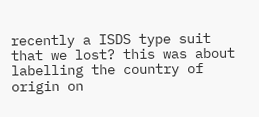recently a ISDS type suit that we lost? this was about labelling the country of origin on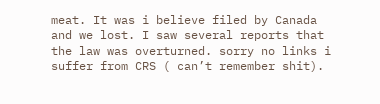meat. It was i believe filed by Canada and we lost. I saw several reports that the law was overturned. sorry no links i suffer from CRS ( can’t remember shit).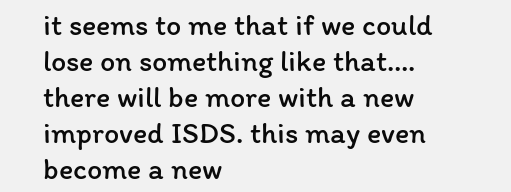it seems to me that if we could lose on something like that…. there will be more with a new improved ISDS. this may even become a new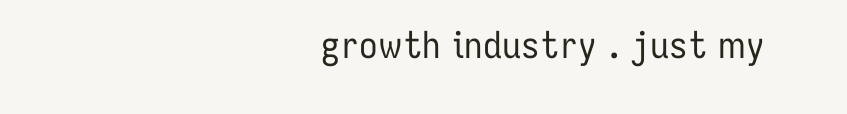growth industry . just my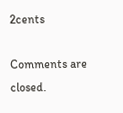2cents

Comments are closed.